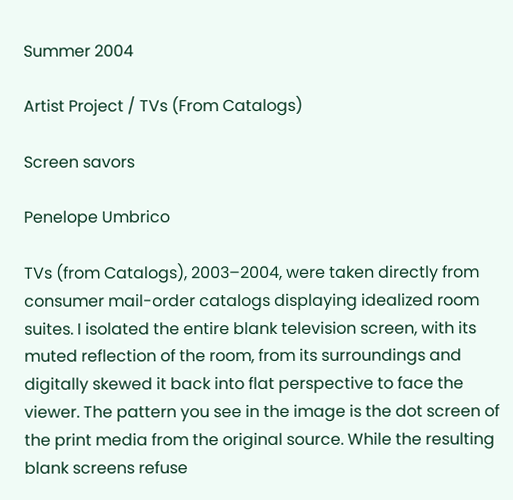Summer 2004

Artist Project / TVs (From Catalogs)

Screen savors

Penelope Umbrico

TVs (from Catalogs), 2003–2004, were taken directly from consumer mail-order catalogs displaying idealized room suites. I isolated the entire blank television screen, with its muted reflection of the room, from its surroundings and digitally skewed it back into flat perspective to face the viewer. The pattern you see in the image is the dot screen of the print media from the original source. While the resulting blank screens refuse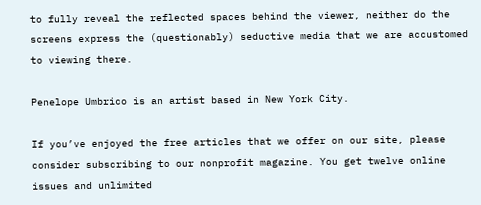to fully reveal the reflected spaces behind the viewer, neither do the screens express the (questionably) seductive media that we are accustomed to viewing there.

Penelope Umbrico is an artist based in New York City.

If you’ve enjoyed the free articles that we offer on our site, please consider subscribing to our nonprofit magazine. You get twelve online issues and unlimited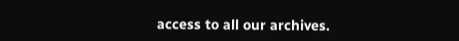access to all our archives.